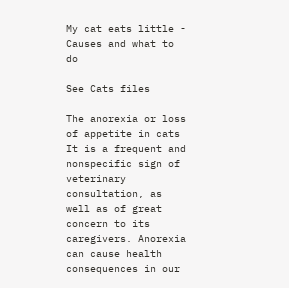My cat eats little - Causes and what to do

See Cats files

The anorexia or loss of appetite in cats It is a frequent and nonspecific sign of veterinary consultation, as well as of great concern to its caregivers. Anorexia can cause health consequences in our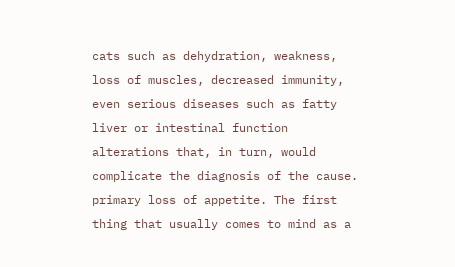cats such as dehydration, weakness, loss of muscles, decreased immunity, even serious diseases such as fatty liver or intestinal function alterations that, in turn, would complicate the diagnosis of the cause. primary loss of appetite. The first thing that usually comes to mind as a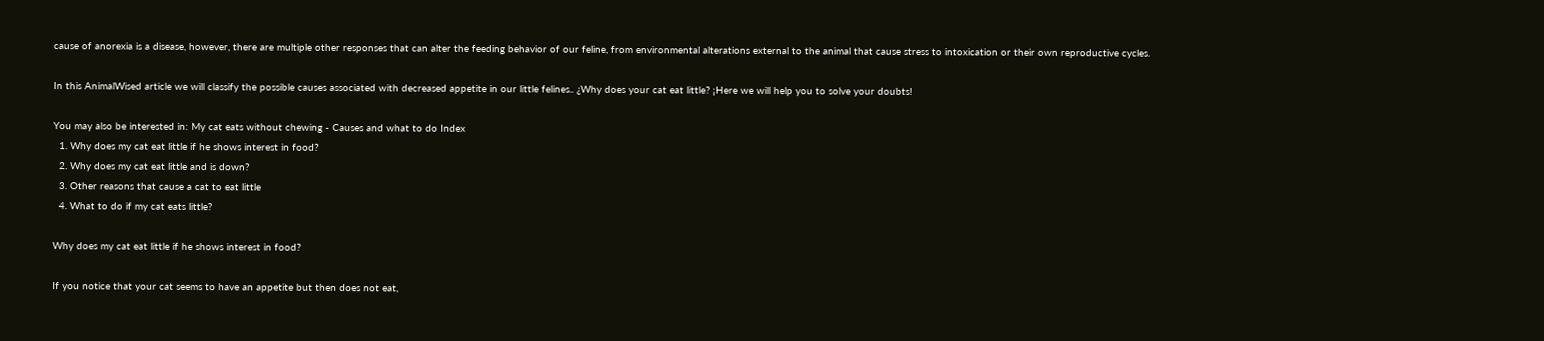cause of anorexia is a disease, however, there are multiple other responses that can alter the feeding behavior of our feline, from environmental alterations external to the animal that cause stress to intoxication or their own reproductive cycles.

In this AnimalWised article we will classify the possible causes associated with decreased appetite in our little felines.. ¿Why does your cat eat little? ¡Here we will help you to solve your doubts!

You may also be interested in: My cat eats without chewing - Causes and what to do Index
  1. Why does my cat eat little if he shows interest in food?
  2. Why does my cat eat little and is down?
  3. Other reasons that cause a cat to eat little
  4. What to do if my cat eats little?

Why does my cat eat little if he shows interest in food?

If you notice that your cat seems to have an appetite but then does not eat,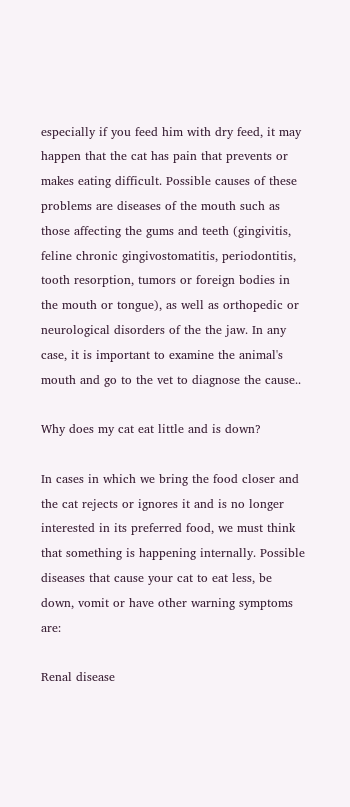especially if you feed him with dry feed, it may happen that the cat has pain that prevents or makes eating difficult. Possible causes of these problems are diseases of the mouth such as those affecting the gums and teeth (gingivitis, feline chronic gingivostomatitis, periodontitis, tooth resorption, tumors or foreign bodies in the mouth or tongue), as well as orthopedic or neurological disorders of the the jaw. In any case, it is important to examine the animal's mouth and go to the vet to diagnose the cause..

Why does my cat eat little and is down?

In cases in which we bring the food closer and the cat rejects or ignores it and is no longer interested in its preferred food, we must think that something is happening internally. Possible diseases that cause your cat to eat less, be down, vomit or have other warning symptoms are:

Renal disease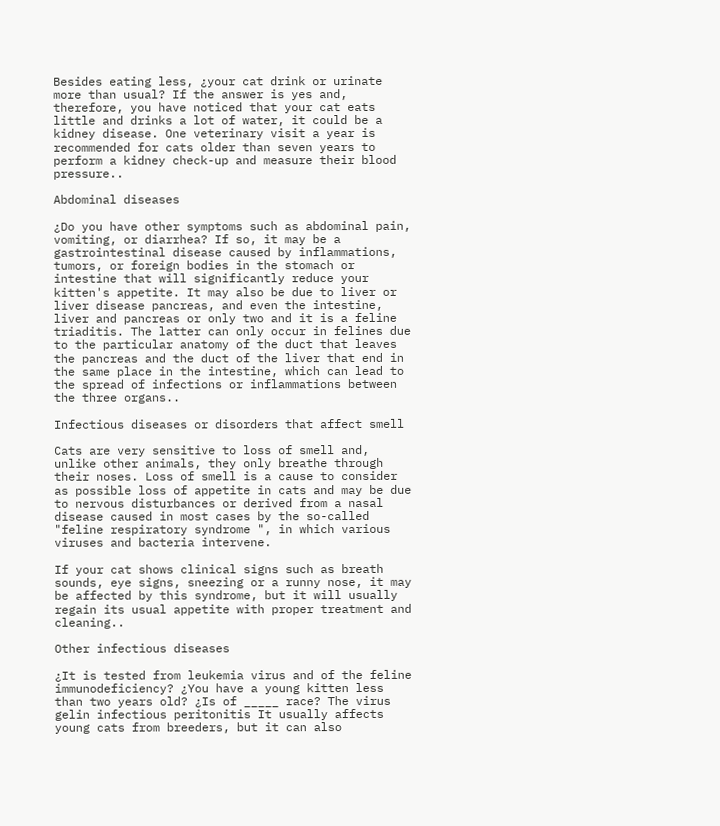Besides eating less, ¿your cat drink or urinate more than usual? If the answer is yes and, therefore, you have noticed that your cat eats little and drinks a lot of water, it could be a kidney disease. One veterinary visit a year is recommended for cats older than seven years to perform a kidney check-up and measure their blood pressure..

Abdominal diseases

¿Do you have other symptoms such as abdominal pain, vomiting, or diarrhea? If so, it may be a gastrointestinal disease caused by inflammations, tumors, or foreign bodies in the stomach or intestine that will significantly reduce your kitten's appetite. It may also be due to liver or liver disease pancreas, and even the intestine, liver and pancreas or only two and it is a feline triaditis. The latter can only occur in felines due to the particular anatomy of the duct that leaves the pancreas and the duct of the liver that end in the same place in the intestine, which can lead to the spread of infections or inflammations between the three organs..

Infectious diseases or disorders that affect smell

Cats are very sensitive to loss of smell and, unlike other animals, they only breathe through their noses. Loss of smell is a cause to consider as possible loss of appetite in cats and may be due to nervous disturbances or derived from a nasal disease caused in most cases by the so-called "feline respiratory syndrome ", in which various viruses and bacteria intervene.

If your cat shows clinical signs such as breath sounds, eye signs, sneezing or a runny nose, it may be affected by this syndrome, but it will usually regain its usual appetite with proper treatment and cleaning..

Other infectious diseases

¿It is tested from leukemia virus and of the feline immunodeficiency? ¿You have a young kitten less than two years old? ¿Is of _____ race? The virus gelin infectious peritonitis It usually affects young cats from breeders, but it can also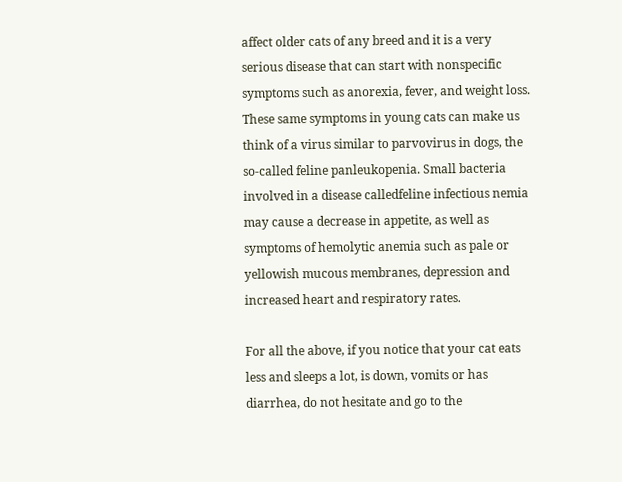affect older cats of any breed and it is a very serious disease that can start with nonspecific symptoms such as anorexia, fever, and weight loss. These same symptoms in young cats can make us think of a virus similar to parvovirus in dogs, the so-called feline panleukopenia. Small bacteria involved in a disease calledfeline infectious nemia may cause a decrease in appetite, as well as symptoms of hemolytic anemia such as pale or yellowish mucous membranes, depression and increased heart and respiratory rates.

For all the above, if you notice that your cat eats less and sleeps a lot, is down, vomits or has diarrhea, do not hesitate and go to the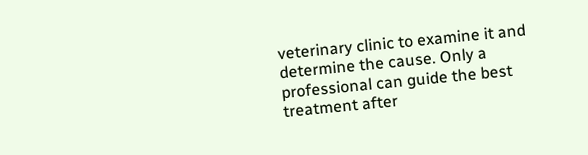veterinary clinic to examine it and determine the cause. Only a professional can guide the best treatment after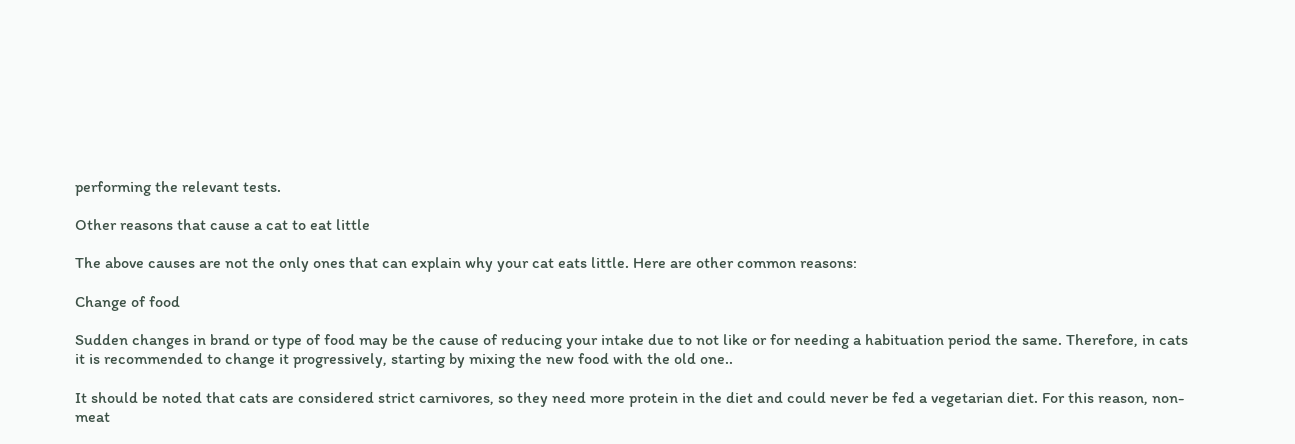performing the relevant tests.

Other reasons that cause a cat to eat little

The above causes are not the only ones that can explain why your cat eats little. Here are other common reasons:

Change of food

Sudden changes in brand or type of food may be the cause of reducing your intake due to not like or for needing a habituation period the same. Therefore, in cats it is recommended to change it progressively, starting by mixing the new food with the old one..

It should be noted that cats are considered strict carnivores, so they need more protein in the diet and could never be fed a vegetarian diet. For this reason, non-meat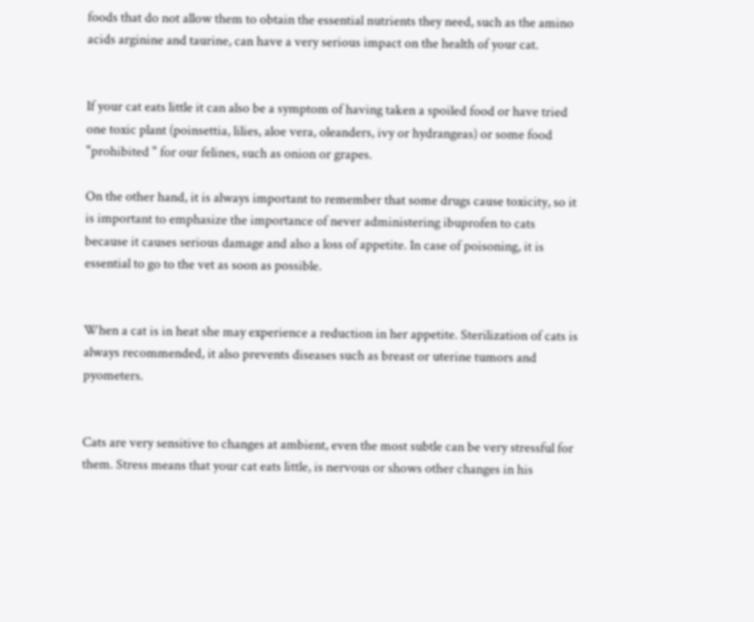foods that do not allow them to obtain the essential nutrients they need, such as the amino acids arginine and taurine, can have a very serious impact on the health of your cat.


If your cat eats little it can also be a symptom of having taken a spoiled food or have tried one toxic plant (poinsettia, lilies, aloe vera, oleanders, ivy or hydrangeas) or some food "prohibited " for our felines, such as onion or grapes.

On the other hand, it is always important to remember that some drugs cause toxicity, so it is important to emphasize the importance of never administering ibuprofen to cats because it causes serious damage and also a loss of appetite. In case of poisoning, it is essential to go to the vet as soon as possible.


When a cat is in heat she may experience a reduction in her appetite. Sterilization of cats is always recommended, it also prevents diseases such as breast or uterine tumors and pyometers.


Cats are very sensitive to changes at ambient, even the most subtle can be very stressful for them. Stress means that your cat eats little, is nervous or shows other changes in his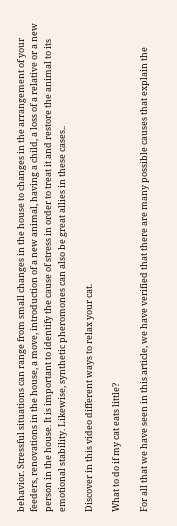behavior. Stressful situations can range from small changes in the house to changes in the arrangement of your feeders, renovations in the house, a move, introduction of a new animal, having a child, a loss of a relative or a new person in the house. It is important to identify the cause of stress in order to treat it and restore the animal to its emotional stability. Likewise, synthetic pheromones can also be great allies in these cases..

Discover in this video different ways to relax your cat.

What to do if my cat eats little?

For all that we have seen in this article, we have verified that there are many possible causes that explain the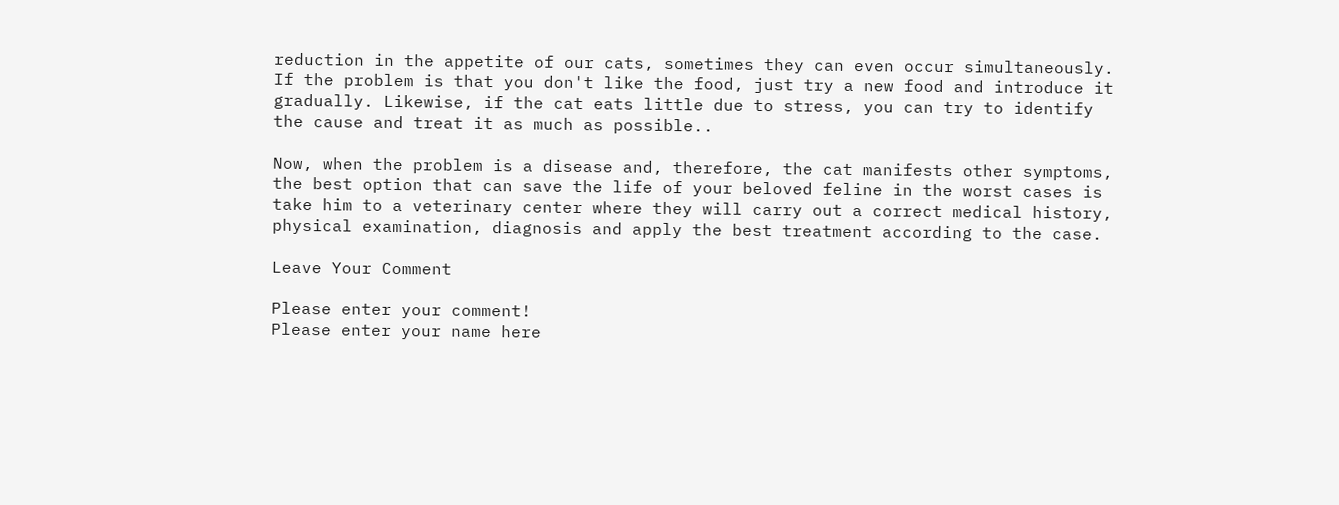reduction in the appetite of our cats, sometimes they can even occur simultaneously. If the problem is that you don't like the food, just try a new food and introduce it gradually. Likewise, if the cat eats little due to stress, you can try to identify the cause and treat it as much as possible..

Now, when the problem is a disease and, therefore, the cat manifests other symptoms, the best option that can save the life of your beloved feline in the worst cases is take him to a veterinary center where they will carry out a correct medical history, physical examination, diagnosis and apply the best treatment according to the case.

Leave Your Comment

Please enter your comment!
Please enter your name here